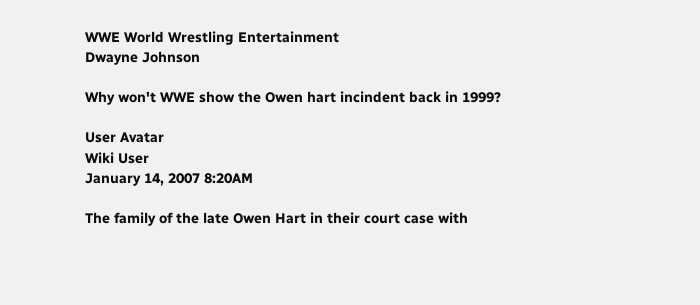WWE World Wrestling Entertainment
Dwayne Johnson

Why won't WWE show the Owen hart incindent back in 1999?

User Avatar
Wiki User
January 14, 2007 8:20AM

The family of the late Owen Hart in their court case with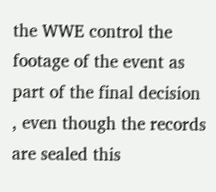the WWE control the footage of the event as part of the final decision , even though the records are sealed this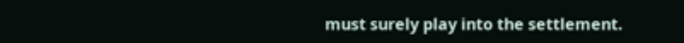must surely play into the settlement.